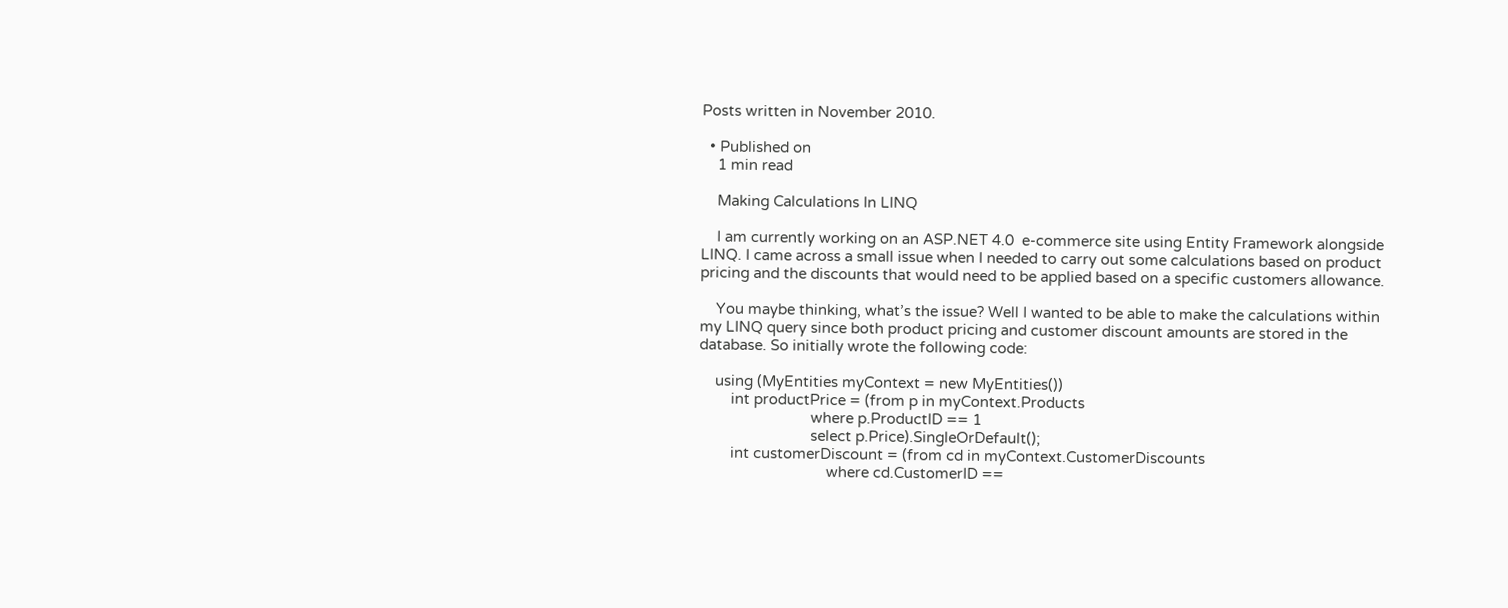Posts written in November 2010.

  • Published on
    1 min read

    Making Calculations In LINQ

    I am currently working on an ASP.NET 4.0  e-commerce site using Entity Framework alongside LINQ. I came across a small issue when I needed to carry out some calculations based on product pricing and the discounts that would need to be applied based on a specific customers allowance.

    You maybe thinking, what’s the issue? Well I wanted to be able to make the calculations within my LINQ query since both product pricing and customer discount amounts are stored in the database. So initially wrote the following code:

    using (MyEntities myContext = new MyEntities())
        int productPrice = (from p in myContext.Products
                            where p.ProductID == 1
                            select p.Price).SingleOrDefault();
        int customerDiscount = (from cd in myContext.CustomerDiscounts
                                where cd.CustomerID ==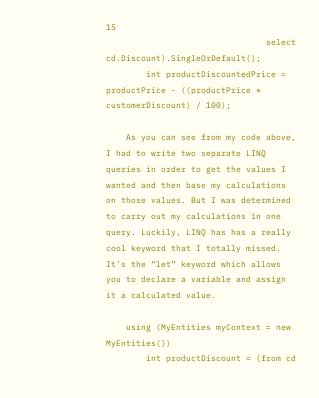15
                                select cd.Discount).SingleOrDefault();
        int productDiscountedPrice = productPrice - ((productPrice * customerDiscount) / 100);

    As you can see from my code above, I had to write two separate LINQ queries in order to get the values I wanted and then base my calculations on those values. But I was determined to carry out my calculations in one query. Luckily, LINQ has has a really cool keyword that I totally missed. It’s the “let” keyword which allows you to declare a variable and assign it a calculated value.

    using (MyEntities myContext = new MyEntities())
        int productDiscount = (from cd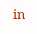in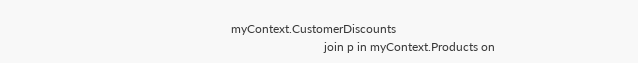myContext.CustomerDiscounts
                               join p in myContext.Products on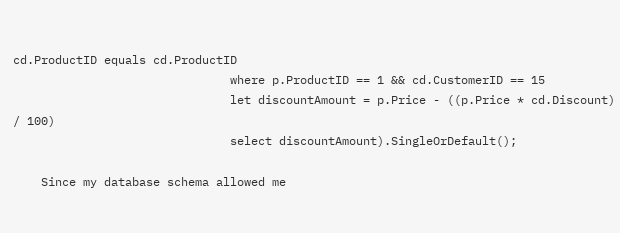cd.ProductID equals cd.ProductID
                               where p.ProductID == 1 && cd.CustomerID == 15
                               let discountAmount = p.Price - ((p.Price * cd.Discount) / 100)
                               select discountAmount).SingleOrDefault();

    Since my database schema allowed me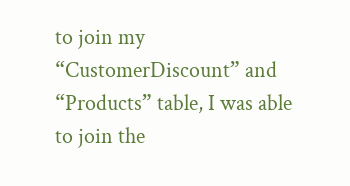to join my “CustomerDiscount” and “Products” table, I was able to join the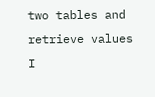two tables and retrieve values I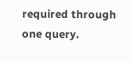required through one query.